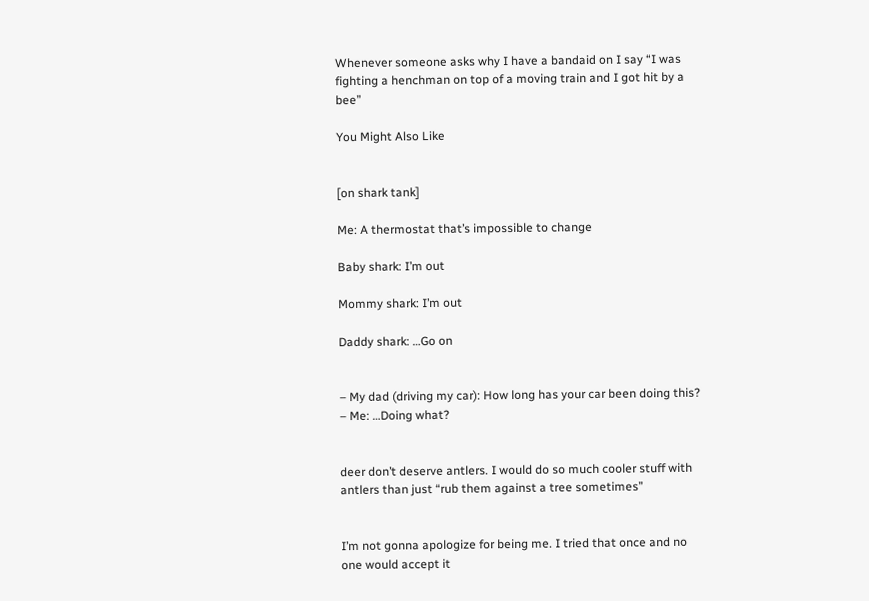Whenever someone asks why I have a bandaid on I say “I was fighting a henchman on top of a moving train and I got hit by a bee”

You Might Also Like


[on shark tank]

Me: A thermostat that’s impossible to change

Baby shark: I’m out

Mommy shark: I’m out

Daddy shark: …Go on


– My dad (driving my car): How long has your car been doing this?
– Me: …Doing what?


deer don’t deserve antlers. I would do so much cooler stuff with antlers than just “rub them against a tree sometimes”


I’m not gonna apologize for being me. I tried that once and no one would accept it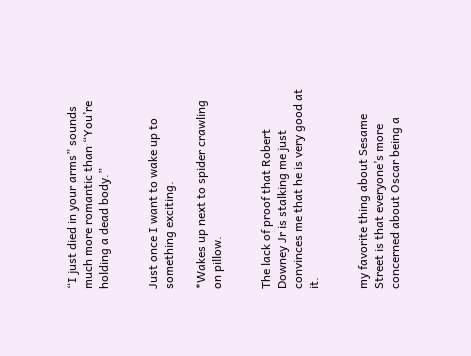“I just died in your arms” sounds much more romantic than “You’re holding a dead body.”


Just once I want to wake up to something exciting.

*Wakes up next to spider crawling on pillow.


The lack of proof that Robert Downey Jr is stalking me just convinces me that he is very good at it.


my favorite thing about Sesame Street is that everyone’s more concerned about Oscar being a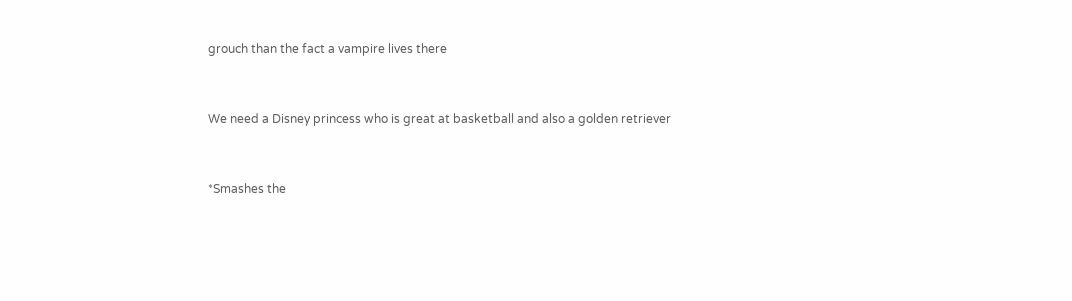grouch than the fact a vampire lives there


We need a Disney princess who is great at basketball and also a golden retriever


*Smashes the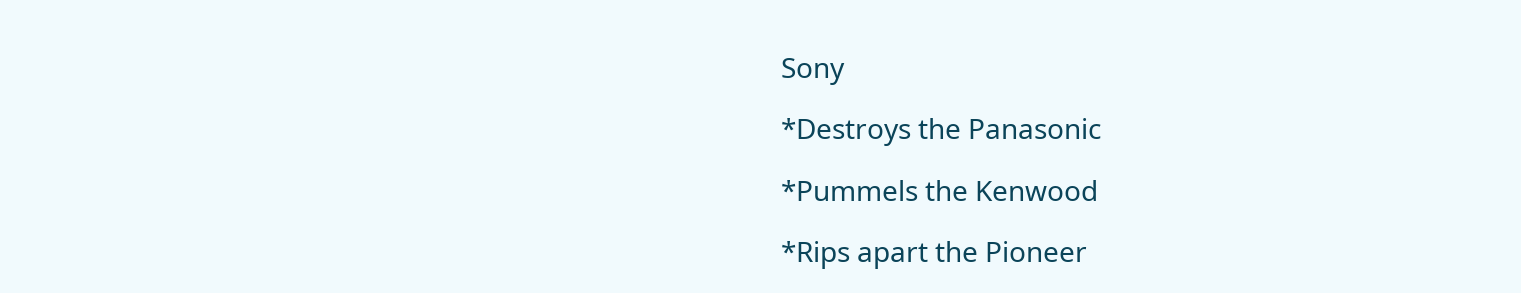Sony

*Destroys the Panasonic

*Pummels the Kenwood

*Rips apart the Pioneer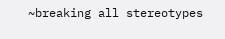~breaking all stereotypes